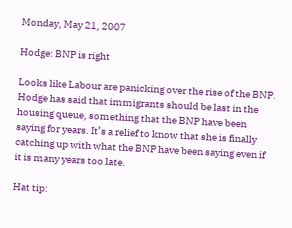Monday, May 21, 2007

Hodge: BNP is right

Looks like Labour are panicking over the rise of the BNP. Hodge has said that immigrants should be last in the housing queue, something that the BNP have been saying for years. It’s a relief to know that she is finally catching up with what the BNP have been saying even if it is many years too late.

Hat tip: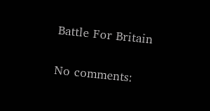Battle For Britain

No comments: